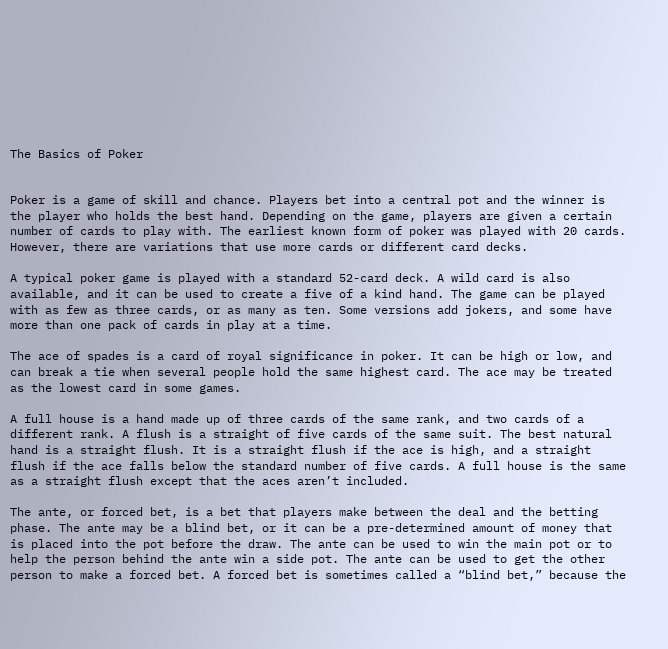The Basics of Poker


Poker is a game of skill and chance. Players bet into a central pot and the winner is the player who holds the best hand. Depending on the game, players are given a certain number of cards to play with. The earliest known form of poker was played with 20 cards. However, there are variations that use more cards or different card decks.

A typical poker game is played with a standard 52-card deck. A wild card is also available, and it can be used to create a five of a kind hand. The game can be played with as few as three cards, or as many as ten. Some versions add jokers, and some have more than one pack of cards in play at a time.

The ace of spades is a card of royal significance in poker. It can be high or low, and can break a tie when several people hold the same highest card. The ace may be treated as the lowest card in some games.

A full house is a hand made up of three cards of the same rank, and two cards of a different rank. A flush is a straight of five cards of the same suit. The best natural hand is a straight flush. It is a straight flush if the ace is high, and a straight flush if the ace falls below the standard number of five cards. A full house is the same as a straight flush except that the aces aren’t included.

The ante, or forced bet, is a bet that players make between the deal and the betting phase. The ante may be a blind bet, or it can be a pre-determined amount of money that is placed into the pot before the draw. The ante can be used to win the main pot or to help the person behind the ante win a side pot. The ante can be used to get the other person to make a forced bet. A forced bet is sometimes called a “blind bet,” because the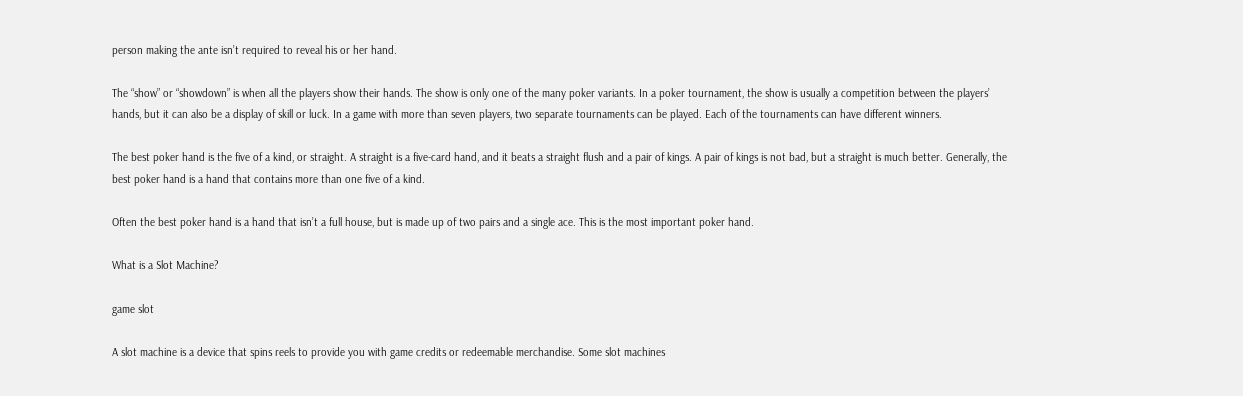person making the ante isn’t required to reveal his or her hand.

The “show” or “showdown” is when all the players show their hands. The show is only one of the many poker variants. In a poker tournament, the show is usually a competition between the players’ hands, but it can also be a display of skill or luck. In a game with more than seven players, two separate tournaments can be played. Each of the tournaments can have different winners.

The best poker hand is the five of a kind, or straight. A straight is a five-card hand, and it beats a straight flush and a pair of kings. A pair of kings is not bad, but a straight is much better. Generally, the best poker hand is a hand that contains more than one five of a kind.

Often the best poker hand is a hand that isn’t a full house, but is made up of two pairs and a single ace. This is the most important poker hand.

What is a Slot Machine?

game slot

A slot machine is a device that spins reels to provide you with game credits or redeemable merchandise. Some slot machines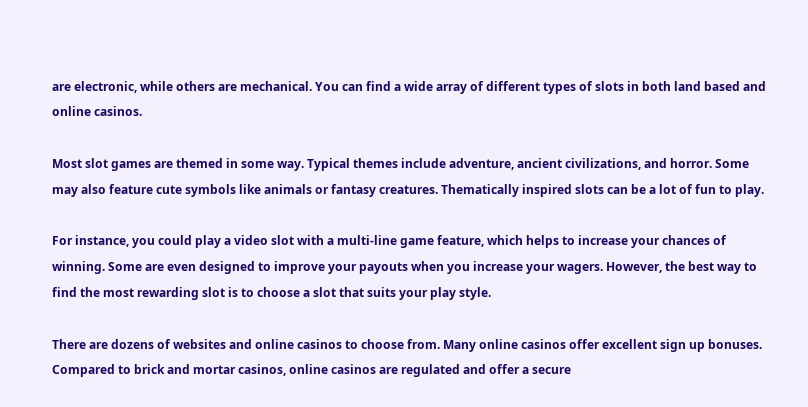are electronic, while others are mechanical. You can find a wide array of different types of slots in both land based and online casinos.

Most slot games are themed in some way. Typical themes include adventure, ancient civilizations, and horror. Some may also feature cute symbols like animals or fantasy creatures. Thematically inspired slots can be a lot of fun to play.

For instance, you could play a video slot with a multi-line game feature, which helps to increase your chances of winning. Some are even designed to improve your payouts when you increase your wagers. However, the best way to find the most rewarding slot is to choose a slot that suits your play style.

There are dozens of websites and online casinos to choose from. Many online casinos offer excellent sign up bonuses. Compared to brick and mortar casinos, online casinos are regulated and offer a secure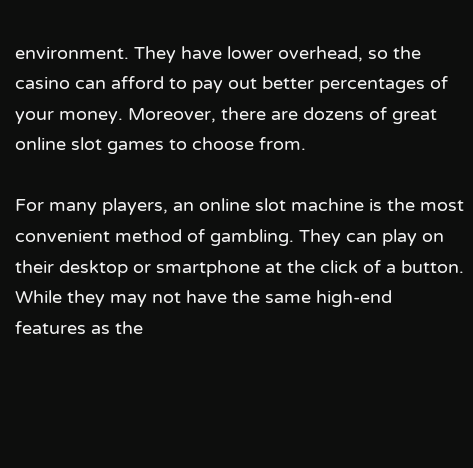environment. They have lower overhead, so the casino can afford to pay out better percentages of your money. Moreover, there are dozens of great online slot games to choose from.

For many players, an online slot machine is the most convenient method of gambling. They can play on their desktop or smartphone at the click of a button. While they may not have the same high-end features as the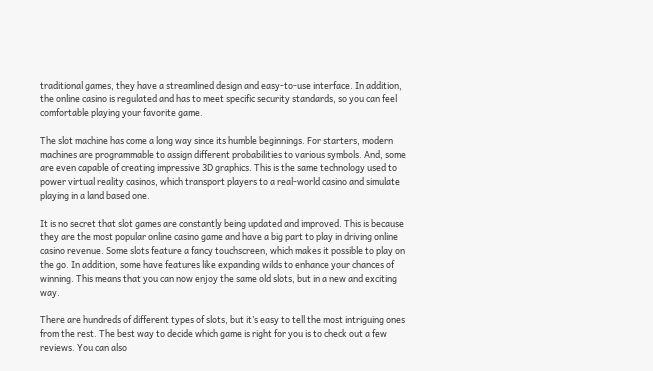traditional games, they have a streamlined design and easy-to-use interface. In addition, the online casino is regulated and has to meet specific security standards, so you can feel comfortable playing your favorite game.

The slot machine has come a long way since its humble beginnings. For starters, modern machines are programmable to assign different probabilities to various symbols. And, some are even capable of creating impressive 3D graphics. This is the same technology used to power virtual reality casinos, which transport players to a real-world casino and simulate playing in a land based one.

It is no secret that slot games are constantly being updated and improved. This is because they are the most popular online casino game and have a big part to play in driving online casino revenue. Some slots feature a fancy touchscreen, which makes it possible to play on the go. In addition, some have features like expanding wilds to enhance your chances of winning. This means that you can now enjoy the same old slots, but in a new and exciting way.

There are hundreds of different types of slots, but it’s easy to tell the most intriguing ones from the rest. The best way to decide which game is right for you is to check out a few reviews. You can also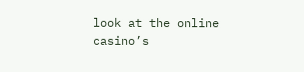look at the online casino’s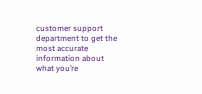customer support department to get the most accurate information about what you’re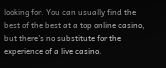looking for. You can usually find the best of the best at a top online casino, but there’s no substitute for the experience of a live casino.